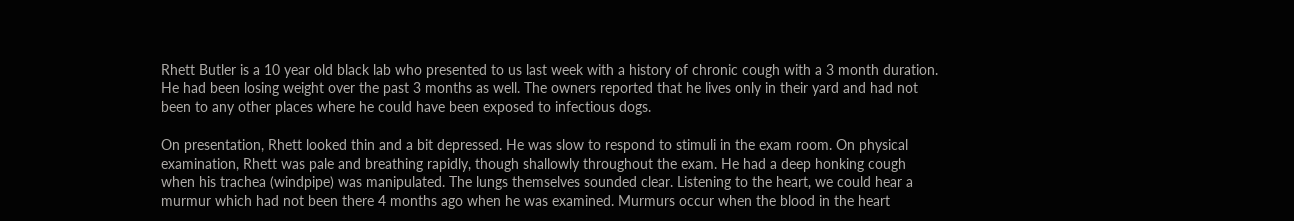Rhett Butler is a 10 year old black lab who presented to us last week with a history of chronic cough with a 3 month duration. He had been losing weight over the past 3 months as well. The owners reported that he lives only in their yard and had not been to any other places where he could have been exposed to infectious dogs.

On presentation, Rhett looked thin and a bit depressed. He was slow to respond to stimuli in the exam room. On physical examination, Rhett was pale and breathing rapidly, though shallowly throughout the exam. He had a deep honking cough when his trachea (windpipe) was manipulated. The lungs themselves sounded clear. Listening to the heart, we could hear a murmur which had not been there 4 months ago when he was examined. Murmurs occur when the blood in the heart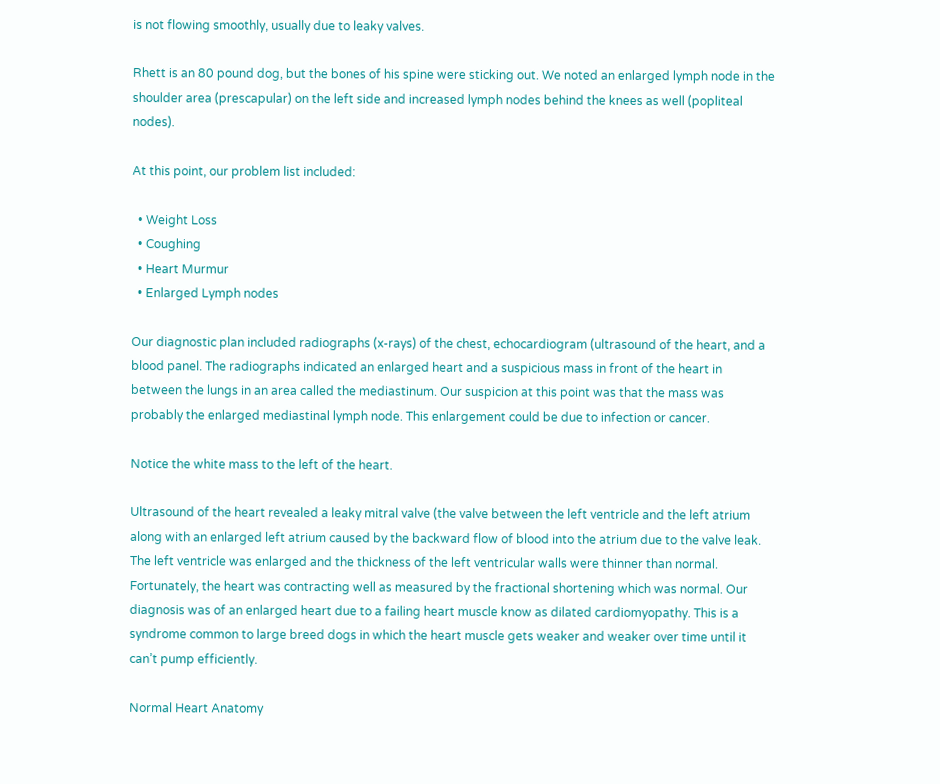is not flowing smoothly, usually due to leaky valves.

Rhett is an 80 pound dog, but the bones of his spine were sticking out. We noted an enlarged lymph node in the shoulder area (prescapular) on the left side and increased lymph nodes behind the knees as well (popliteal nodes).

At this point, our problem list included:

  • Weight Loss
  • Coughing
  • Heart Murmur
  • Enlarged Lymph nodes

Our diagnostic plan included radiographs (x-rays) of the chest, echocardiogram (ultrasound of the heart, and a blood panel. The radiographs indicated an enlarged heart and a suspicious mass in front of the heart in between the lungs in an area called the mediastinum. Our suspicion at this point was that the mass was probably the enlarged mediastinal lymph node. This enlargement could be due to infection or cancer.

Notice the white mass to the left of the heart.

Ultrasound of the heart revealed a leaky mitral valve (the valve between the left ventricle and the left atrium along with an enlarged left atrium caused by the backward flow of blood into the atrium due to the valve leak. The left ventricle was enlarged and the thickness of the left ventricular walls were thinner than normal. Fortunately, the heart was contracting well as measured by the fractional shortening which was normal. Our diagnosis was of an enlarged heart due to a failing heart muscle know as dilated cardiomyopathy. This is a syndrome common to large breed dogs in which the heart muscle gets weaker and weaker over time until it can’t pump efficiently.

Normal Heart Anatomy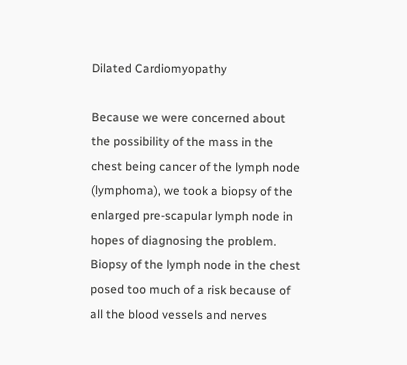Dilated Cardiomyopathy

Because we were concerned about the possibility of the mass in the chest being cancer of the lymph node (lymphoma), we took a biopsy of the enlarged pre-scapular lymph node in hopes of diagnosing the problem. Biopsy of the lymph node in the chest posed too much of a risk because of all the blood vessels and nerves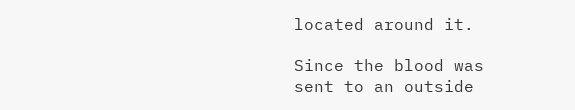located around it.

Since the blood was sent to an outside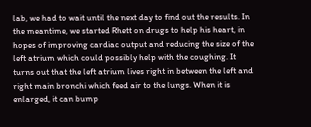lab, we had to wait until the next day to find out the results. In the meantime, we started Rhett on drugs to help his heart, in hopes of improving cardiac output and reducing the size of the left atrium which could possibly help with the coughing. It turns out that the left atrium lives right in between the left and right main bronchi which feed air to the lungs. When it is enlarged, it can bump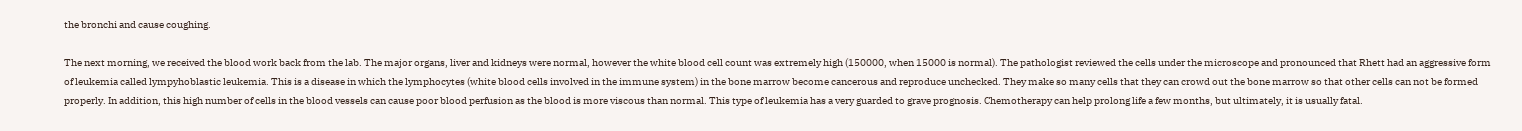the bronchi and cause coughing.

The next morning, we received the blood work back from the lab. The major organs, liver and kidneys were normal, however the white blood cell count was extremely high (150000, when 15000 is normal). The pathologist reviewed the cells under the microscope and pronounced that Rhett had an aggressive form of leukemia called lympyhoblastic leukemia. This is a disease in which the lymphocytes (white blood cells involved in the immune system) in the bone marrow become cancerous and reproduce unchecked. They make so many cells that they can crowd out the bone marrow so that other cells can not be formed properly. In addition, this high number of cells in the blood vessels can cause poor blood perfusion as the blood is more viscous than normal. This type of leukemia has a very guarded to grave prognosis. Chemotherapy can help prolong life a few months, but ultimately, it is usually fatal.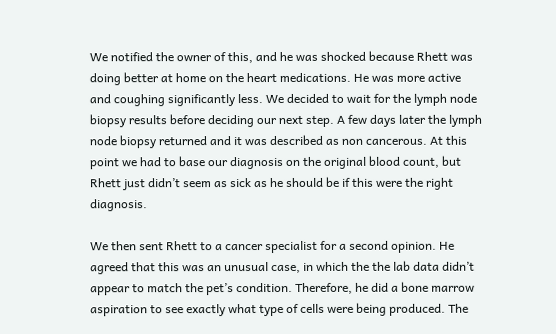We notified the owner of this, and he was shocked because Rhett was doing better at home on the heart medications. He was more active and coughing significantly less. We decided to wait for the lymph node biopsy results before deciding our next step. A few days later the lymph node biopsy returned and it was described as non cancerous. At this point we had to base our diagnosis on the original blood count, but Rhett just didn’t seem as sick as he should be if this were the right diagnosis.

We then sent Rhett to a cancer specialist for a second opinion. He agreed that this was an unusual case, in which the the lab data didn’t appear to match the pet’s condition. Therefore, he did a bone marrow aspiration to see exactly what type of cells were being produced. The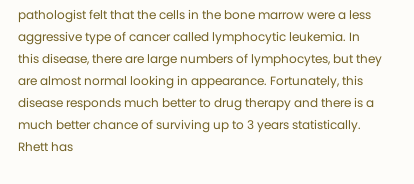pathologist felt that the cells in the bone marrow were a less aggressive type of cancer called lymphocytic leukemia. In this disease, there are large numbers of lymphocytes, but they are almost normal looking in appearance. Fortunately, this disease responds much better to drug therapy and there is a much better chance of surviving up to 3 years statistically. Rhett has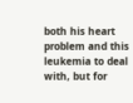both his heart problem and this leukemia to deal with, but for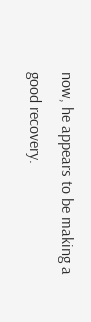now, he appears to be making a good recovery.